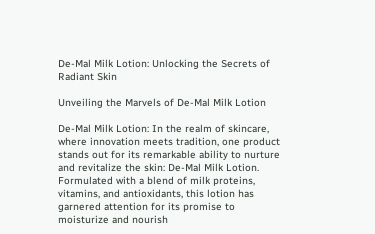De-Mal Milk Lotion: Unlocking the Secrets of Radiant Skin

Unveiling the Marvels of De-Mal Milk Lotion

De-Mal Milk Lotion: In the realm of skincare, where innovation meets tradition, one product stands out for its remarkable ability to nurture and revitalize the skin: De-Mal Milk Lotion. Formulated with a blend of milk proteins, vitamins, and antioxidants, this lotion has garnered attention for its promise to moisturize and nourish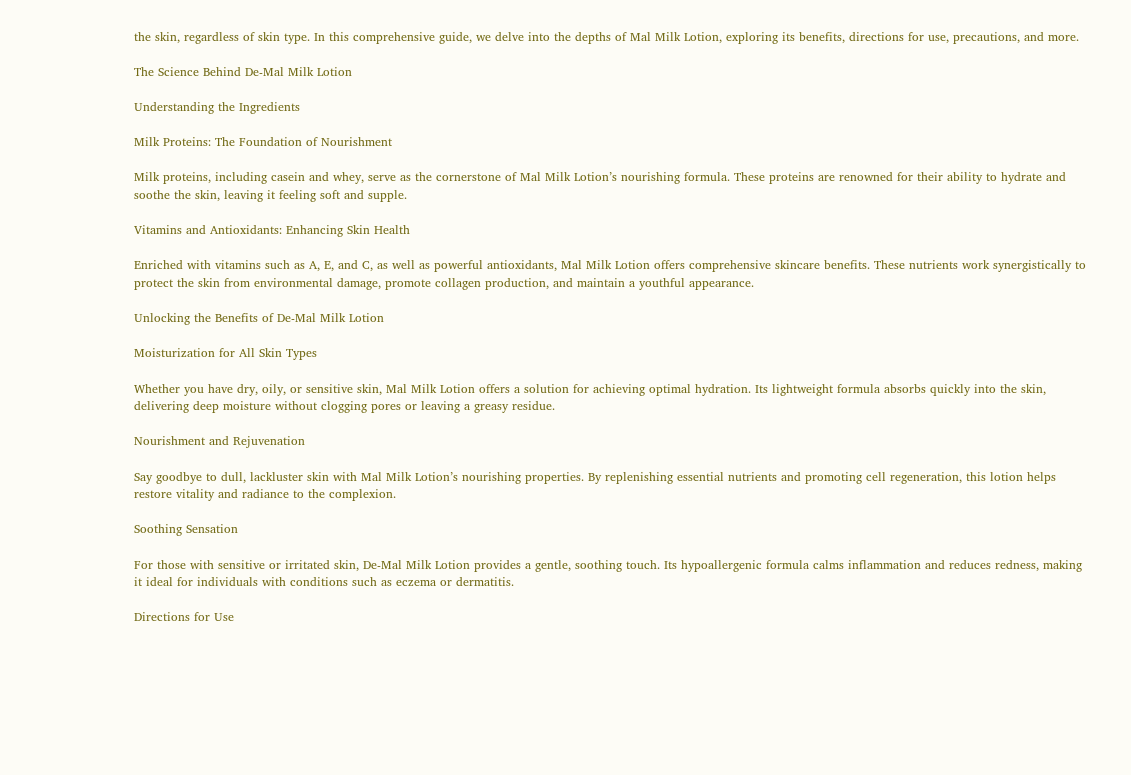the skin, regardless of skin type. In this comprehensive guide, we delve into the depths of Mal Milk Lotion, exploring its benefits, directions for use, precautions, and more.

The Science Behind De-Mal Milk Lotion

Understanding the Ingredients

Milk Proteins: The Foundation of Nourishment

Milk proteins, including casein and whey, serve as the cornerstone of Mal Milk Lotion’s nourishing formula. These proteins are renowned for their ability to hydrate and soothe the skin, leaving it feeling soft and supple.

Vitamins and Antioxidants: Enhancing Skin Health

Enriched with vitamins such as A, E, and C, as well as powerful antioxidants, Mal Milk Lotion offers comprehensive skincare benefits. These nutrients work synergistically to protect the skin from environmental damage, promote collagen production, and maintain a youthful appearance.

Unlocking the Benefits of De-Mal Milk Lotion

Moisturization for All Skin Types

Whether you have dry, oily, or sensitive skin, Mal Milk Lotion offers a solution for achieving optimal hydration. Its lightweight formula absorbs quickly into the skin, delivering deep moisture without clogging pores or leaving a greasy residue.

Nourishment and Rejuvenation

Say goodbye to dull, lackluster skin with Mal Milk Lotion’s nourishing properties. By replenishing essential nutrients and promoting cell regeneration, this lotion helps restore vitality and radiance to the complexion.

Soothing Sensation

For those with sensitive or irritated skin, De-Mal Milk Lotion provides a gentle, soothing touch. Its hypoallergenic formula calms inflammation and reduces redness, making it ideal for individuals with conditions such as eczema or dermatitis.

Directions for Use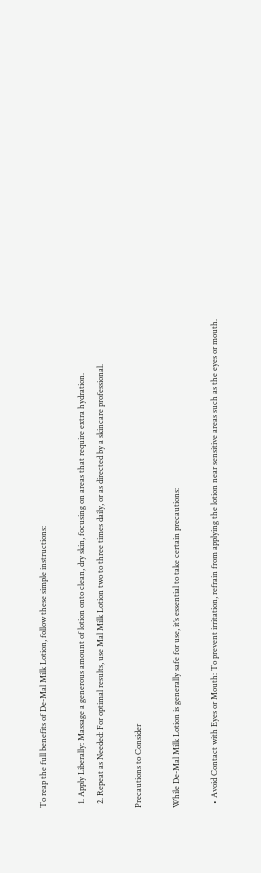To reap the full benefits of De-Mal Milk Lotion, follow these simple instructions:

  1. Apply Liberally: Massage a generous amount of lotion onto clean, dry skin, focusing on areas that require extra hydration.
  2. Repeat as Needed: For optimal results, use Mal Milk Lotion two to three times daily, or as directed by a skincare professional.

Precautions to Consider

While De-Mal Milk Lotion is generally safe for use, it’s essential to take certain precautions:

  • Avoid Contact with Eyes or Mouth: To prevent irritation, refrain from applying the lotion near sensitive areas such as the eyes or mouth.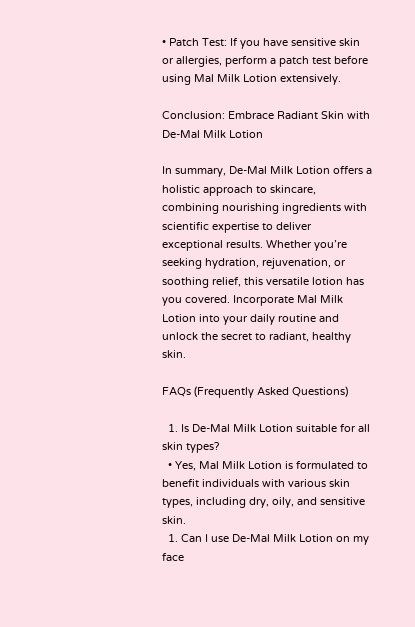• Patch Test: If you have sensitive skin or allergies, perform a patch test before using Mal Milk Lotion extensively.

Conclusion: Embrace Radiant Skin with De-Mal Milk Lotion

In summary, De-Mal Milk Lotion offers a holistic approach to skincare, combining nourishing ingredients with scientific expertise to deliver exceptional results. Whether you’re seeking hydration, rejuvenation, or soothing relief, this versatile lotion has you covered. Incorporate Mal Milk Lotion into your daily routine and unlock the secret to radiant, healthy skin.

FAQs (Frequently Asked Questions)

  1. Is De-Mal Milk Lotion suitable for all skin types?
  • Yes, Mal Milk Lotion is formulated to benefit individuals with various skin types, including dry, oily, and sensitive skin.
  1. Can I use De-Mal Milk Lotion on my face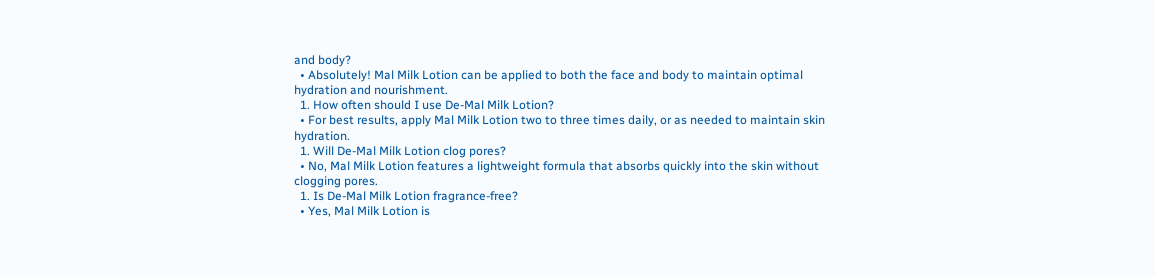and body?
  • Absolutely! Mal Milk Lotion can be applied to both the face and body to maintain optimal hydration and nourishment.
  1. How often should I use De-Mal Milk Lotion?
  • For best results, apply Mal Milk Lotion two to three times daily, or as needed to maintain skin hydration.
  1. Will De-Mal Milk Lotion clog pores?
  • No, Mal Milk Lotion features a lightweight formula that absorbs quickly into the skin without clogging pores.
  1. Is De-Mal Milk Lotion fragrance-free?
  • Yes, Mal Milk Lotion is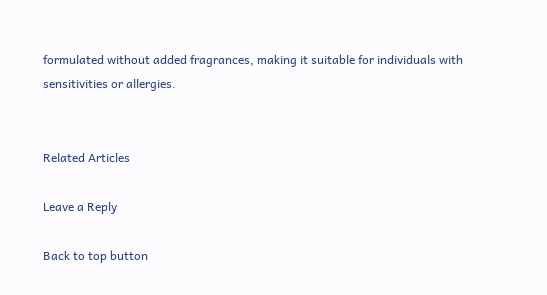formulated without added fragrances, making it suitable for individuals with sensitivities or allergies.


Related Articles

Leave a Reply

Back to top button